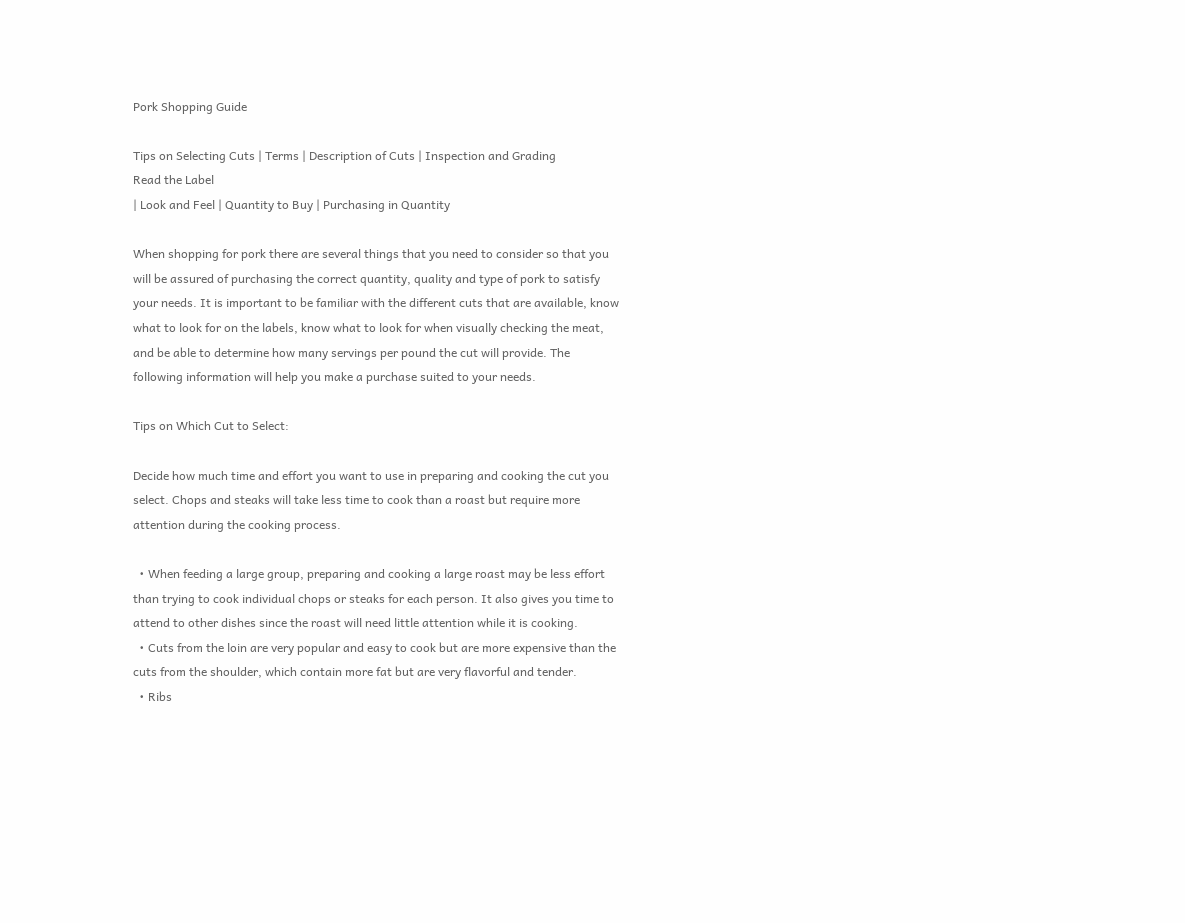Pork Shopping Guide

Tips on Selecting Cuts | Terms | Description of Cuts | Inspection and Grading
Read the Label
| Look and Feel | Quantity to Buy | Purchasing in Quantity

When shopping for pork there are several things that you need to consider so that you will be assured of purchasing the correct quantity, quality and type of pork to satisfy your needs. It is important to be familiar with the different cuts that are available, know what to look for on the labels, know what to look for when visually checking the meat, and be able to determine how many servings per pound the cut will provide. The following information will help you make a purchase suited to your needs.

Tips on Which Cut to Select:

Decide how much time and effort you want to use in preparing and cooking the cut you select. Chops and steaks will take less time to cook than a roast but require more attention during the cooking process.

  • When feeding a large group, preparing and cooking a large roast may be less effort than trying to cook individual chops or steaks for each person. It also gives you time to attend to other dishes since the roast will need little attention while it is cooking.
  • Cuts from the loin are very popular and easy to cook but are more expensive than the cuts from the shoulder, which contain more fat but are very flavorful and tender.
  • Ribs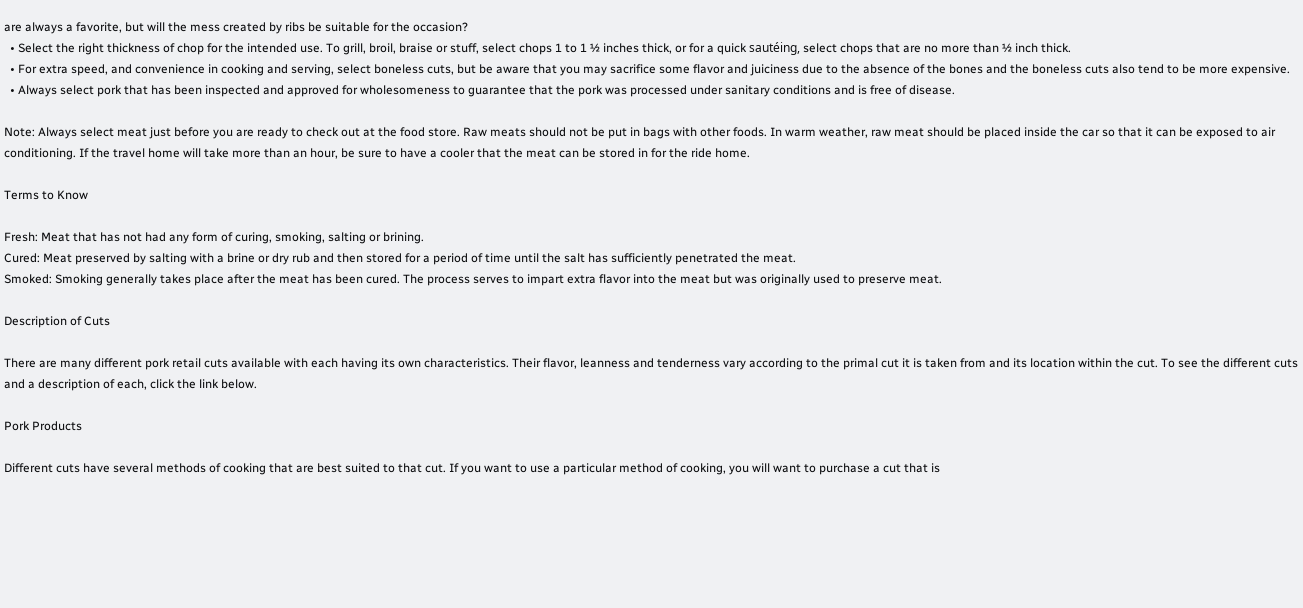are always a favorite, but will the mess created by ribs be suitable for the occasion?
  • Select the right thickness of chop for the intended use. To grill, broil, braise or stuff, select chops 1 to 1 ½ inches thick, or for a quick sautéing, select chops that are no more than ½ inch thick.
  • For extra speed, and convenience in cooking and serving, select boneless cuts, but be aware that you may sacrifice some flavor and juiciness due to the absence of the bones and the boneless cuts also tend to be more expensive.
  • Always select pork that has been inspected and approved for wholesomeness to guarantee that the pork was processed under sanitary conditions and is free of disease.

Note: Always select meat just before you are ready to check out at the food store. Raw meats should not be put in bags with other foods. In warm weather, raw meat should be placed inside the car so that it can be exposed to air conditioning. If the travel home will take more than an hour, be sure to have a cooler that the meat can be stored in for the ride home.

Terms to Know

Fresh: Meat that has not had any form of curing, smoking, salting or brining.
Cured: Meat preserved by salting with a brine or dry rub and then stored for a period of time until the salt has sufficiently penetrated the meat.
Smoked: Smoking generally takes place after the meat has been cured. The process serves to impart extra flavor into the meat but was originally used to preserve meat.

Description of Cuts

There are many different pork retail cuts available with each having its own characteristics. Their flavor, leanness and tenderness vary according to the primal cut it is taken from and its location within the cut. To see the different cuts and a description of each, click the link below.

Pork Products

Different cuts have several methods of cooking that are best suited to that cut. If you want to use a particular method of cooking, you will want to purchase a cut that is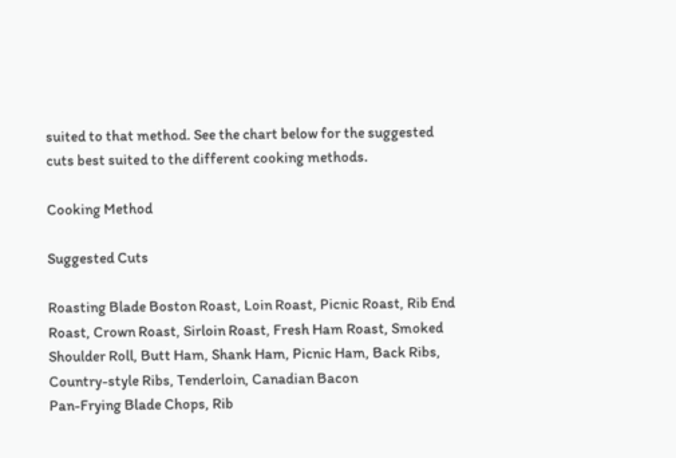suited to that method. See the chart below for the suggested cuts best suited to the different cooking methods.

Cooking Method

Suggested Cuts

Roasting Blade Boston Roast, Loin Roast, Picnic Roast, Rib End Roast, Crown Roast, Sirloin Roast, Fresh Ham Roast, Smoked Shoulder Roll, Butt Ham, Shank Ham, Picnic Ham, Back Ribs, Country-style Ribs, Tenderloin, Canadian Bacon
Pan-Frying Blade Chops, Rib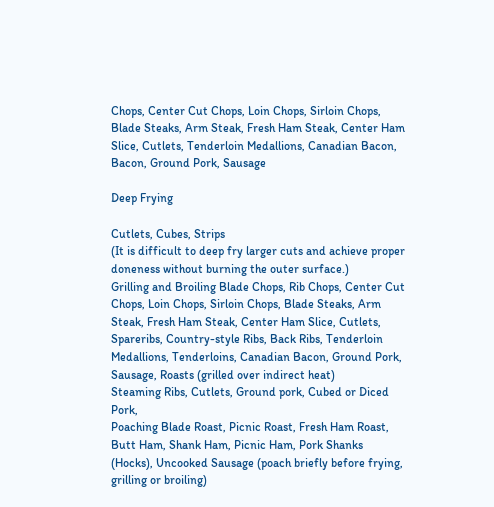Chops, Center Cut Chops, Loin Chops, Sirloin Chops, Blade Steaks, Arm Steak, Fresh Ham Steak, Center Ham Slice, Cutlets, Tenderloin Medallions, Canadian Bacon, Bacon, Ground Pork, Sausage

Deep Frying

Cutlets, Cubes, Strips
(It is difficult to deep fry larger cuts and achieve proper doneness without burning the outer surface.)
Grilling and Broiling Blade Chops, Rib Chops, Center Cut Chops, Loin Chops, Sirloin Chops, Blade Steaks, Arm Steak, Fresh Ham Steak, Center Ham Slice, Cutlets, Spareribs, Country-style Ribs, Back Ribs, Tenderloin Medallions, Tenderloins, Canadian Bacon, Ground Pork, Sausage, Roasts (grilled over indirect heat)
Steaming Ribs, Cutlets, Ground pork, Cubed or Diced Pork,
Poaching Blade Roast, Picnic Roast, Fresh Ham Roast, Butt Ham, Shank Ham, Picnic Ham, Pork Shanks (Hocks), Uncooked Sausage (poach briefly before frying, grilling or broiling)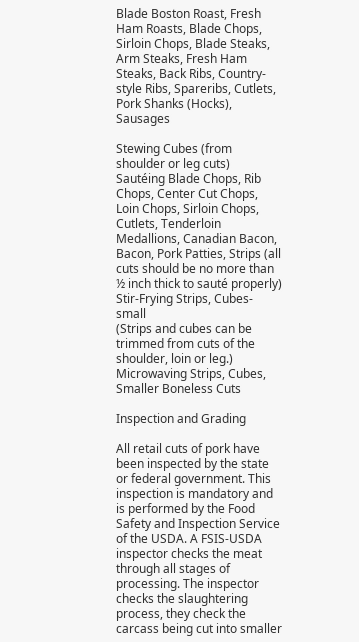Blade Boston Roast, Fresh Ham Roasts, Blade Chops, Sirloin Chops, Blade Steaks, Arm Steaks, Fresh Ham Steaks, Back Ribs, Country-style Ribs, Spareribs, Cutlets, Pork Shanks (Hocks), Sausages

Stewing Cubes (from shoulder or leg cuts)
Sautéing Blade Chops, Rib Chops, Center Cut Chops, Loin Chops, Sirloin Chops, Cutlets, Tenderloin Medallions, Canadian Bacon, Bacon, Pork Patties, Strips (all cuts should be no more than ½ inch thick to sauté properly)
Stir-Frying Strips, Cubes-small
(Strips and cubes can be trimmed from cuts of the shoulder, loin or leg.)
Microwaving Strips, Cubes, Smaller Boneless Cuts

Inspection and Grading

All retail cuts of pork have been inspected by the state or federal government. This inspection is mandatory and is performed by the Food Safety and Inspection Service of the USDA. A FSIS-USDA inspector checks the meat through all stages of processing. The inspector checks the slaughtering process, they check the carcass being cut into smaller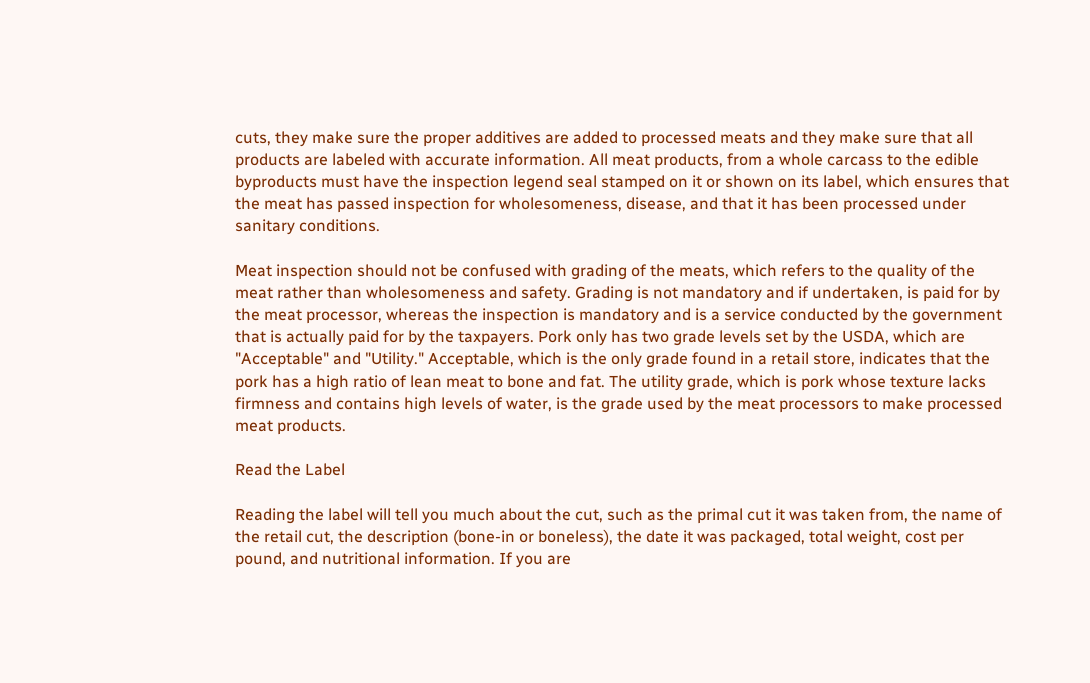cuts, they make sure the proper additives are added to processed meats and they make sure that all products are labeled with accurate information. All meat products, from a whole carcass to the edible byproducts must have the inspection legend seal stamped on it or shown on its label, which ensures that the meat has passed inspection for wholesomeness, disease, and that it has been processed under sanitary conditions.

Meat inspection should not be confused with grading of the meats, which refers to the quality of the meat rather than wholesomeness and safety. Grading is not mandatory and if undertaken, is paid for by the meat processor, whereas the inspection is mandatory and is a service conducted by the government that is actually paid for by the taxpayers. Pork only has two grade levels set by the USDA, which are "Acceptable" and "Utility." Acceptable, which is the only grade found in a retail store, indicates that the pork has a high ratio of lean meat to bone and fat. The utility grade, which is pork whose texture lacks firmness and contains high levels of water, is the grade used by the meat processors to make processed meat products.

Read the Label

Reading the label will tell you much about the cut, such as the primal cut it was taken from, the name of the retail cut, the description (bone-in or boneless), the date it was packaged, total weight, cost per pound, and nutritional information. If you are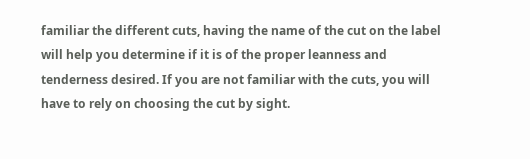familiar the different cuts, having the name of the cut on the label will help you determine if it is of the proper leanness and tenderness desired. If you are not familiar with the cuts, you will have to rely on choosing the cut by sight.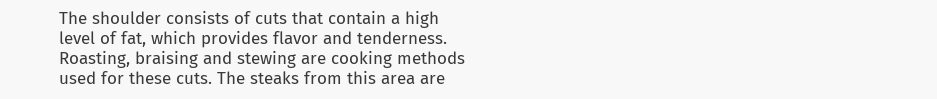The shoulder consists of cuts that contain a high level of fat, which provides flavor and tenderness. Roasting, braising and stewing are cooking methods used for these cuts. The steaks from this area are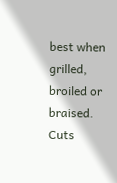best when grilled, broiled or braised. Cuts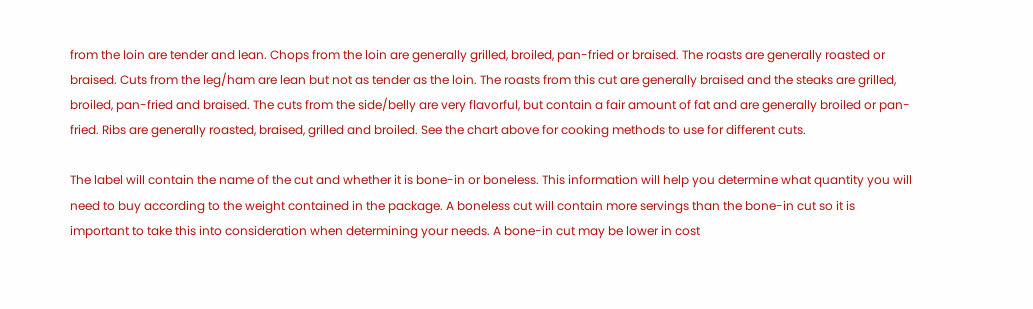from the loin are tender and lean. Chops from the loin are generally grilled, broiled, pan-fried or braised. The roasts are generally roasted or braised. Cuts from the leg/ham are lean but not as tender as the loin. The roasts from this cut are generally braised and the steaks are grilled, broiled, pan-fried and braised. The cuts from the side/belly are very flavorful, but contain a fair amount of fat and are generally broiled or pan-fried. Ribs are generally roasted, braised, grilled and broiled. See the chart above for cooking methods to use for different cuts.

The label will contain the name of the cut and whether it is bone-in or boneless. This information will help you determine what quantity you will need to buy according to the weight contained in the package. A boneless cut will contain more servings than the bone-in cut so it is important to take this into consideration when determining your needs. A bone-in cut may be lower in cost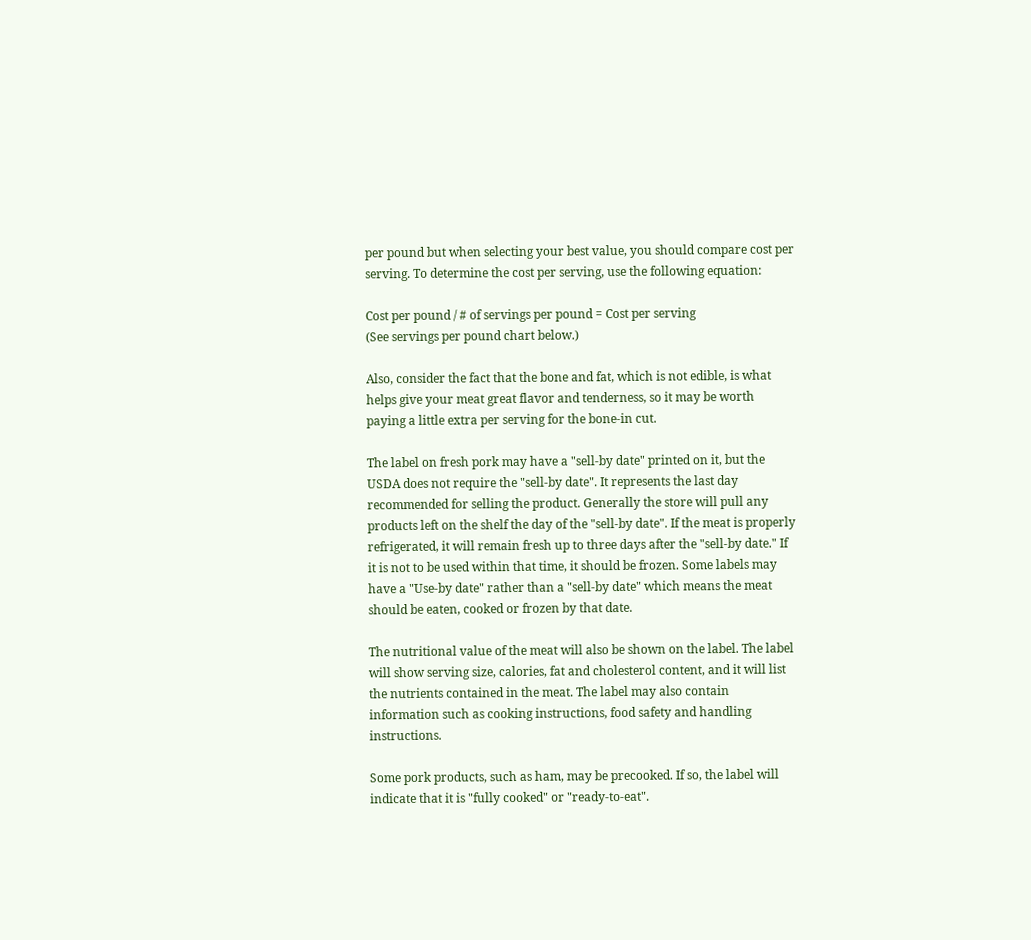per pound but when selecting your best value, you should compare cost per serving. To determine the cost per serving, use the following equation:

Cost per pound / # of servings per pound = Cost per serving
(See servings per pound chart below.)

Also, consider the fact that the bone and fat, which is not edible, is what helps give your meat great flavor and tenderness, so it may be worth paying a little extra per serving for the bone-in cut.

The label on fresh pork may have a "sell-by date" printed on it, but the USDA does not require the "sell-by date". It represents the last day recommended for selling the product. Generally the store will pull any products left on the shelf the day of the "sell-by date". If the meat is properly refrigerated, it will remain fresh up to three days after the "sell-by date." If it is not to be used within that time, it should be frozen. Some labels may have a "Use-by date" rather than a "sell-by date" which means the meat should be eaten, cooked or frozen by that date.

The nutritional value of the meat will also be shown on the label. The label will show serving size, calories, fat and cholesterol content, and it will list the nutrients contained in the meat. The label may also contain information such as cooking instructions, food safety and handling instructions.

Some pork products, such as ham, may be precooked. If so, the label will indicate that it is "fully cooked" or "ready-to-eat".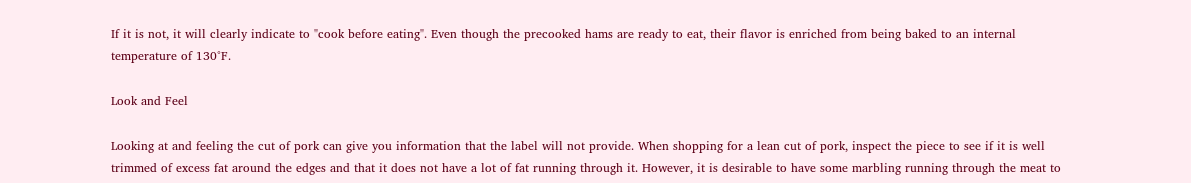If it is not, it will clearly indicate to "cook before eating". Even though the precooked hams are ready to eat, their flavor is enriched from being baked to an internal temperature of 130°F.

Look and Feel

Looking at and feeling the cut of pork can give you information that the label will not provide. When shopping for a lean cut of pork, inspect the piece to see if it is well trimmed of excess fat around the edges and that it does not have a lot of fat running through it. However, it is desirable to have some marbling running through the meat to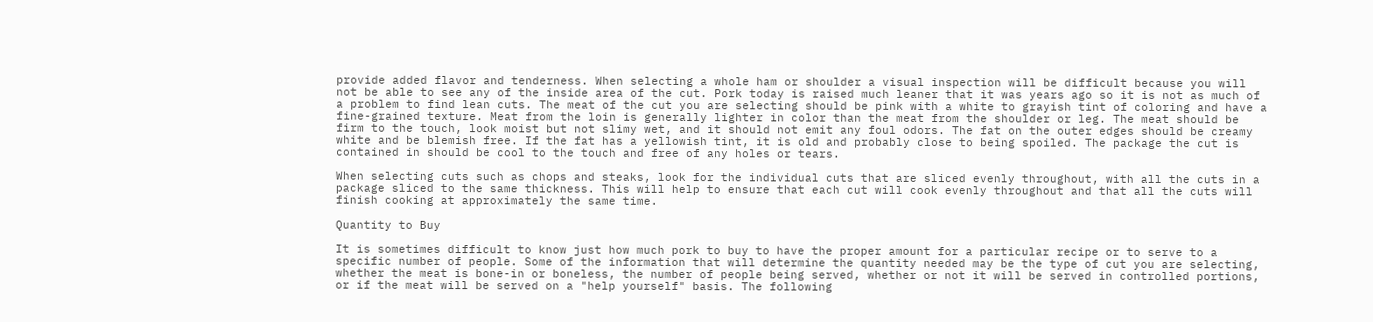provide added flavor and tenderness. When selecting a whole ham or shoulder a visual inspection will be difficult because you will not be able to see any of the inside area of the cut. Pork today is raised much leaner that it was years ago so it is not as much of a problem to find lean cuts. The meat of the cut you are selecting should be pink with a white to grayish tint of coloring and have a fine-grained texture. Meat from the loin is generally lighter in color than the meat from the shoulder or leg. The meat should be firm to the touch, look moist but not slimy wet, and it should not emit any foul odors. The fat on the outer edges should be creamy white and be blemish free. If the fat has a yellowish tint, it is old and probably close to being spoiled. The package the cut is contained in should be cool to the touch and free of any holes or tears.

When selecting cuts such as chops and steaks, look for the individual cuts that are sliced evenly throughout, with all the cuts in a package sliced to the same thickness. This will help to ensure that each cut will cook evenly throughout and that all the cuts will finish cooking at approximately the same time.

Quantity to Buy

It is sometimes difficult to know just how much pork to buy to have the proper amount for a particular recipe or to serve to a specific number of people. Some of the information that will determine the quantity needed may be the type of cut you are selecting, whether the meat is bone-in or boneless, the number of people being served, whether or not it will be served in controlled portions, or if the meat will be served on a "help yourself" basis. The following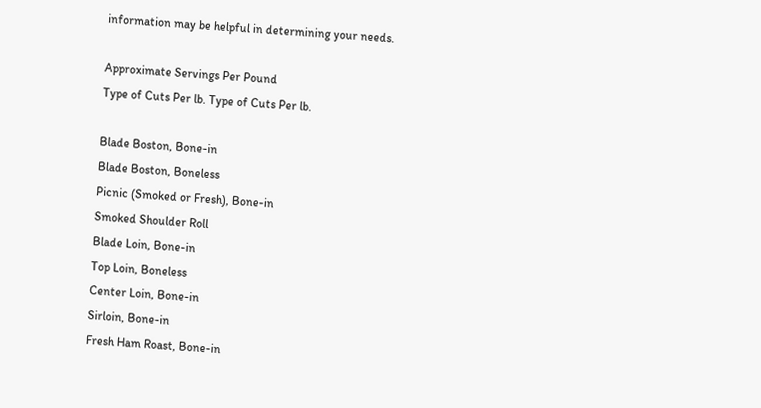information may be helpful in determining your needs.

Approximate Servings Per Pound
Type of Cuts Per lb. Type of Cuts Per lb.

Blade Boston, Bone-in
Blade Boston, Boneless
Picnic (Smoked or Fresh), Bone-in
Smoked Shoulder Roll
Blade Loin, Bone-in
Top Loin, Boneless
Center Loin, Bone-in
Sirloin, Bone-in
Fresh Ham Roast, Bone-in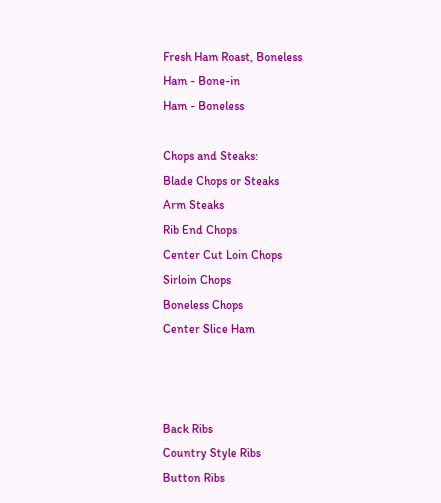Fresh Ham Roast, Boneless
Ham - Bone-in
Ham - Boneless

Chops and Steaks:
Blade Chops or Steaks
Arm Steaks
Rib End Chops
Center Cut Loin Chops
Sirloin Chops
Boneless Chops
Center Slice Ham



Back Ribs
Country Style Ribs
Button Ribs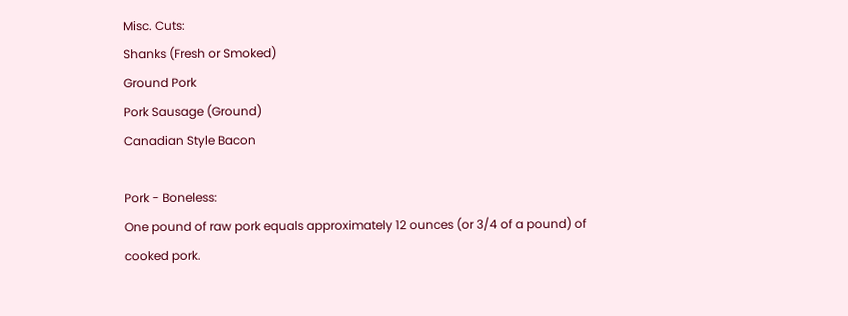Misc. Cuts:
Shanks (Fresh or Smoked)
Ground Pork
Pork Sausage (Ground)
Canadian Style Bacon

Pork - Boneless:
One pound of raw pork equals approximately 12 ounces (or 3/4 of a pound) of cooked pork.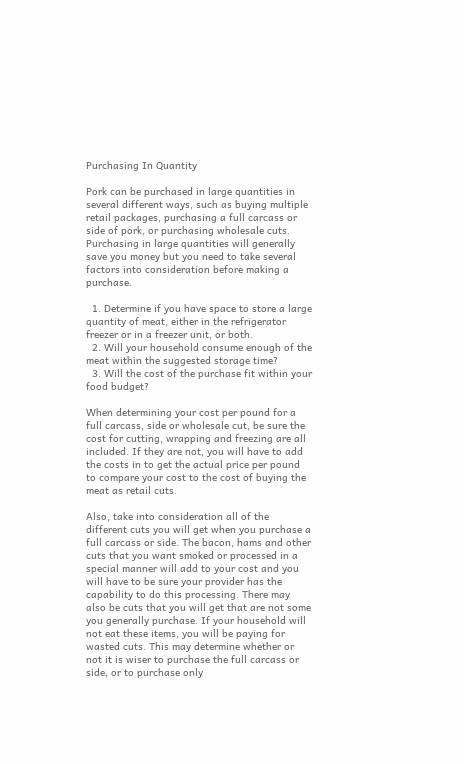Purchasing In Quantity

Pork can be purchased in large quantities in several different ways, such as buying multiple retail packages, purchasing a full carcass or side of pork, or purchasing wholesale cuts. Purchasing in large quantities will generally save you money but you need to take several factors into consideration before making a purchase.

  1. Determine if you have space to store a large quantity of meat, either in the refrigerator freezer or in a freezer unit, or both.
  2. Will your household consume enough of the meat within the suggested storage time?
  3. Will the cost of the purchase fit within your food budget?

When determining your cost per pound for a full carcass, side or wholesale cut, be sure the cost for cutting, wrapping and freezing are all included. If they are not, you will have to add the costs in to get the actual price per pound to compare your cost to the cost of buying the meat as retail cuts.

Also, take into consideration all of the different cuts you will get when you purchase a full carcass or side. The bacon, hams and other cuts that you want smoked or processed in a special manner will add to your cost and you will have to be sure your provider has the capability to do this processing. There may also be cuts that you will get that are not some you generally purchase. If your household will not eat these items, you will be paying for wasted cuts. This may determine whether or not it is wiser to purchase the full carcass or side, or to purchase only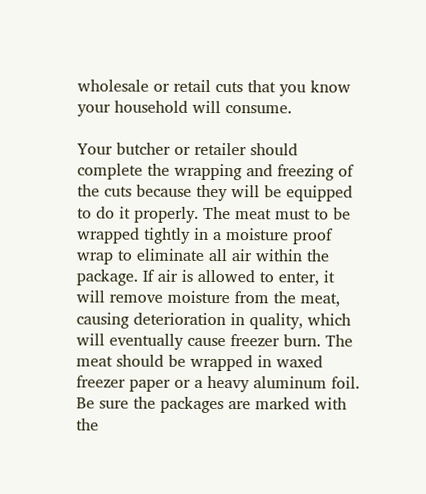wholesale or retail cuts that you know your household will consume.

Your butcher or retailer should complete the wrapping and freezing of the cuts because they will be equipped to do it properly. The meat must to be wrapped tightly in a moisture proof wrap to eliminate all air within the package. If air is allowed to enter, it will remove moisture from the meat, causing deterioration in quality, which will eventually cause freezer burn. The meat should be wrapped in waxed freezer paper or a heavy aluminum foil. Be sure the packages are marked with the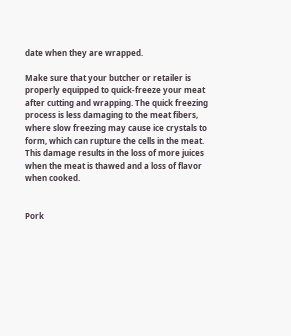date when they are wrapped.

Make sure that your butcher or retailer is properly equipped to quick-freeze your meat after cutting and wrapping. The quick freezing process is less damaging to the meat fibers, where slow freezing may cause ice crystals to form, which can rupture the cells in the meat. This damage results in the loss of more juices when the meat is thawed and a loss of flavor when cooked.


Pork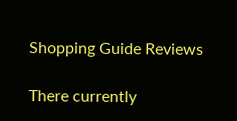Shopping Guide Reviews

There currently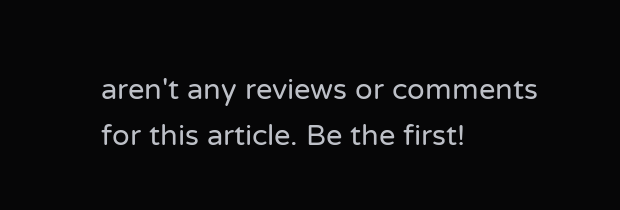aren't any reviews or comments for this article. Be the first!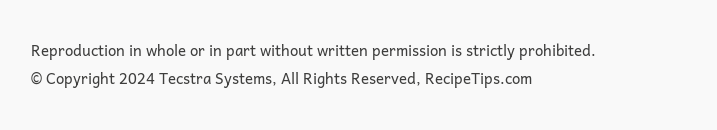Reproduction in whole or in part without written permission is strictly prohibited.
© Copyright 2024 Tecstra Systems, All Rights Reserved, RecipeTips.com